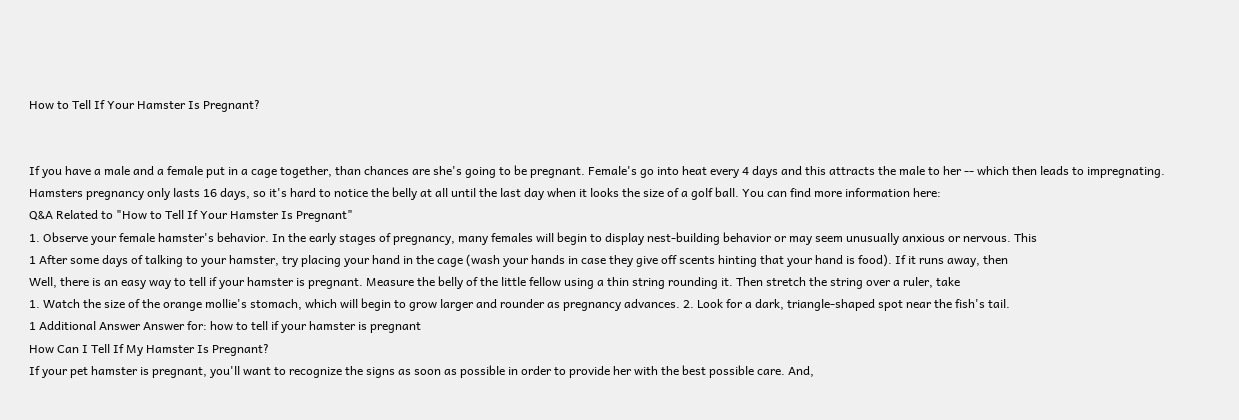How to Tell If Your Hamster Is Pregnant?


If you have a male and a female put in a cage together, than chances are she's going to be pregnant. Female's go into heat every 4 days and this attracts the male to her -- which then leads to impregnating. Hamsters pregnancy only lasts 16 days, so it's hard to notice the belly at all until the last day when it looks the size of a golf ball. You can find more information here:
Q&A Related to "How to Tell If Your Hamster Is Pregnant"
1. Observe your female hamster's behavior. In the early stages of pregnancy, many females will begin to display nest-building behavior or may seem unusually anxious or nervous. This
1 After some days of talking to your hamster, try placing your hand in the cage (wash your hands in case they give off scents hinting that your hand is food). If it runs away, then
Well, there is an easy way to tell if your hamster is pregnant. Measure the belly of the little fellow using a thin string rounding it. Then stretch the string over a ruler, take
1. Watch the size of the orange mollie's stomach, which will begin to grow larger and rounder as pregnancy advances. 2. Look for a dark, triangle-shaped spot near the fish's tail.
1 Additional Answer Answer for: how to tell if your hamster is pregnant
How Can I Tell If My Hamster Is Pregnant?
If your pet hamster is pregnant, you'll want to recognize the signs as soon as possible in order to provide her with the best possible care. And,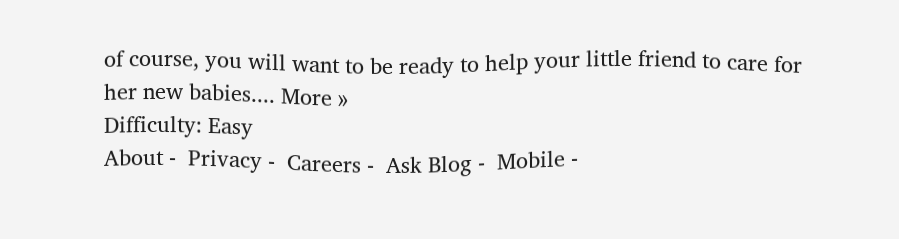of course, you will want to be ready to help your little friend to care for her new babies.... More »
Difficulty: Easy
About -  Privacy -  Careers -  Ask Blog -  Mobile -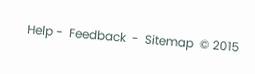Help -  Feedback  -  Sitemap  © 2015